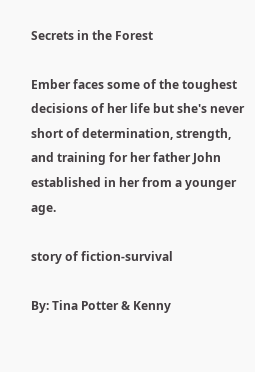Secrets in the Forest

Ember faces some of the toughest decisions of her life but she's never short of determination, strength, and training for her father John established in her from a younger age.

story of fiction-survival

By: Tina Potter & Kenny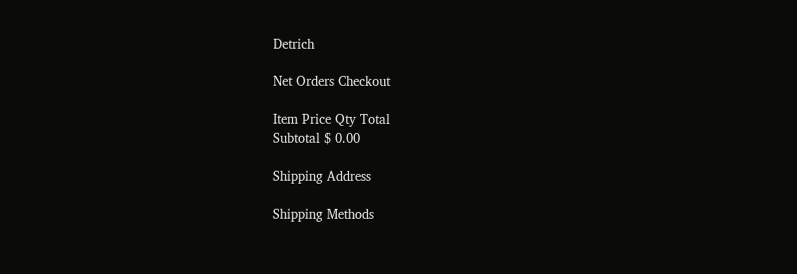Detrich

Net Orders Checkout

Item Price Qty Total
Subtotal $ 0.00

Shipping Address

Shipping Methods